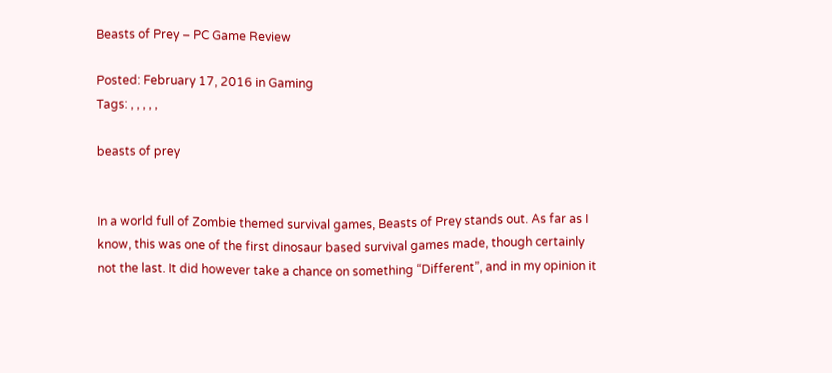Beasts of Prey – PC Game Review

Posted: February 17, 2016 in Gaming
Tags: , , , , ,

beasts of prey


In a world full of Zombie themed survival games, Beasts of Prey stands out. As far as I know, this was one of the first dinosaur based survival games made, though certainly not the last. It did however take a chance on something “Different”, and in my opinion it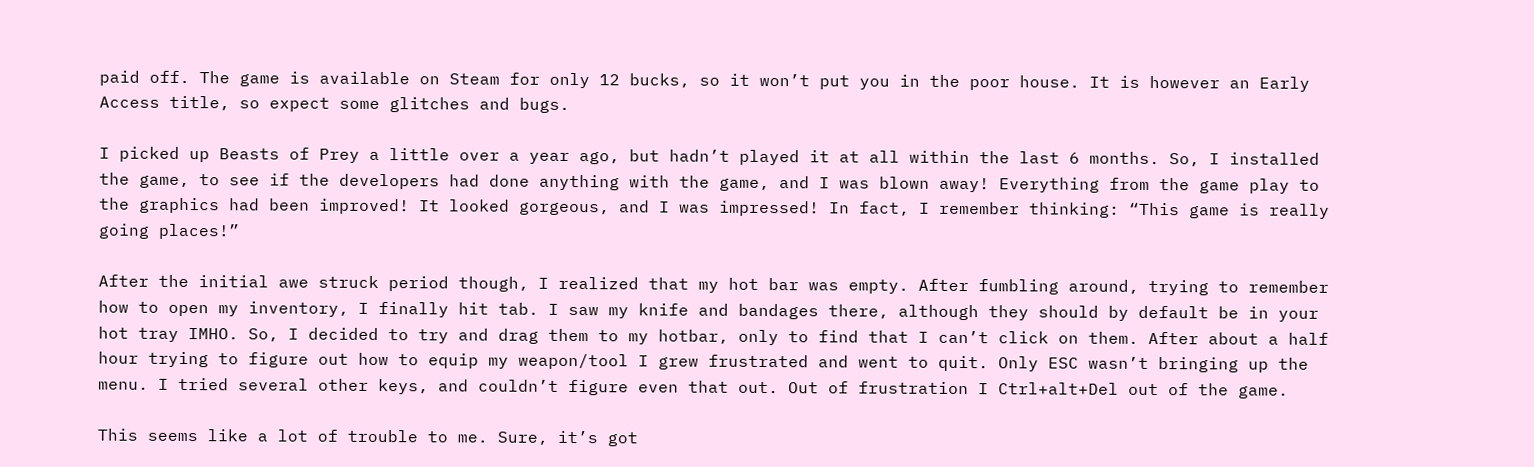paid off. The game is available on Steam for only 12 bucks, so it won’t put you in the poor house. It is however an Early Access title, so expect some glitches and bugs.

I picked up Beasts of Prey a little over a year ago, but hadn’t played it at all within the last 6 months. So, I installed the game, to see if the developers had done anything with the game, and I was blown away! Everything from the game play to the graphics had been improved! It looked gorgeous, and I was impressed! In fact, I remember thinking: “This game is really going places!”

After the initial awe struck period though, I realized that my hot bar was empty. After fumbling around, trying to remember how to open my inventory, I finally hit tab. I saw my knife and bandages there, although they should by default be in your hot tray IMHO. So, I decided to try and drag them to my hotbar, only to find that I can’t click on them. After about a half hour trying to figure out how to equip my weapon/tool I grew frustrated and went to quit. Only ESC wasn’t bringing up the menu. I tried several other keys, and couldn’t figure even that out. Out of frustration I Ctrl+alt+Del out of the game.

This seems like a lot of trouble to me. Sure, it’s got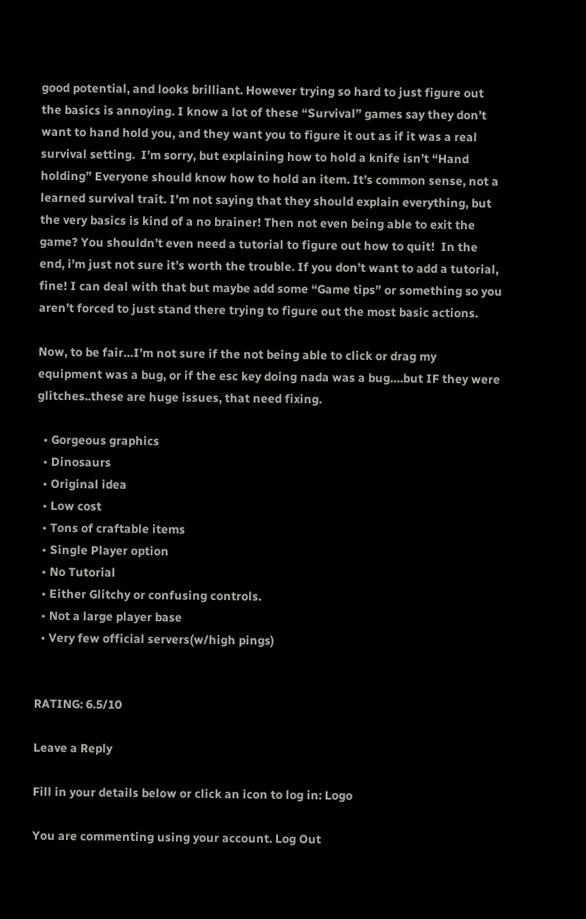good potential, and looks brilliant. However trying so hard to just figure out the basics is annoying. I know a lot of these “Survival” games say they don’t want to hand hold you, and they want you to figure it out as if it was a real survival setting.  I’m sorry, but explaining how to hold a knife isn’t “Hand holding” Everyone should know how to hold an item. It’s common sense, not a learned survival trait. I’m not saying that they should explain everything, but the very basics is kind of a no brainer! Then not even being able to exit the game? You shouldn’t even need a tutorial to figure out how to quit!  In the end, i’m just not sure it’s worth the trouble. If you don’t want to add a tutorial, fine! I can deal with that but maybe add some “Game tips” or something so you aren’t forced to just stand there trying to figure out the most basic actions.

Now, to be fair…I’m not sure if the not being able to click or drag my equipment was a bug, or if the esc key doing nada was a bug….but IF they were glitches..these are huge issues, that need fixing.

  • Gorgeous graphics
  • Dinosaurs
  • Original idea
  • Low cost
  • Tons of craftable items
  • Single Player option
  • No Tutorial
  • Either Glitchy or confusing controls.
  • Not a large player base
  • Very few official servers(w/high pings)


RATING: 6.5/10

Leave a Reply

Fill in your details below or click an icon to log in: Logo

You are commenting using your account. Log Out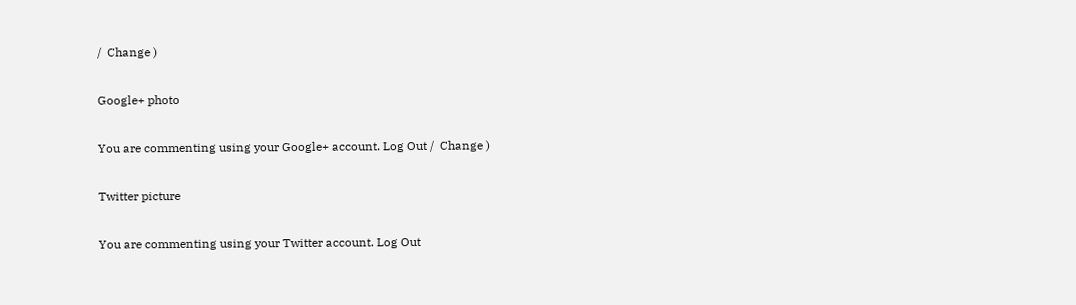/  Change )

Google+ photo

You are commenting using your Google+ account. Log Out /  Change )

Twitter picture

You are commenting using your Twitter account. Log Out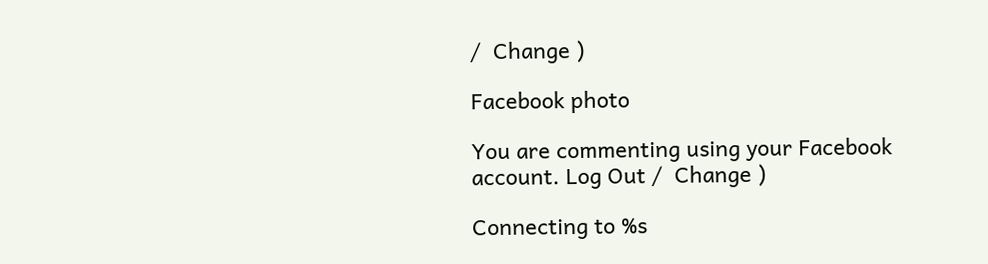/  Change )

Facebook photo

You are commenting using your Facebook account. Log Out /  Change )

Connecting to %s